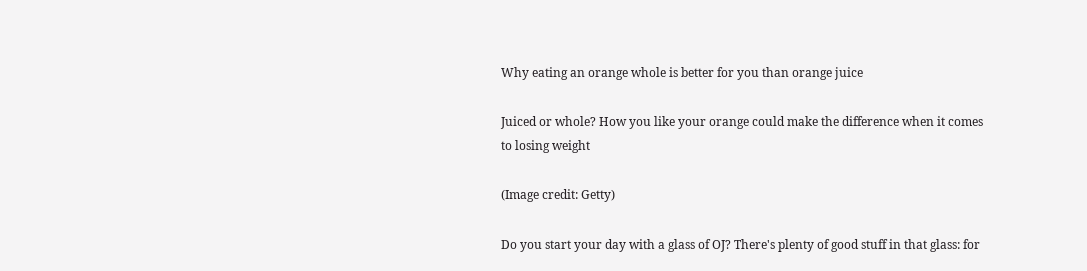Why eating an orange whole is better for you than orange juice

Juiced or whole? How you like your orange could make the difference when it comes to losing weight

(Image credit: Getty)

Do you start your day with a glass of OJ? There's plenty of good stuff in that glass: for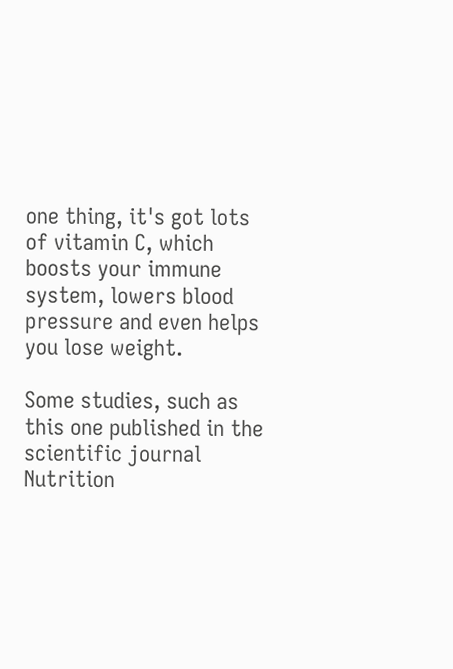one thing, it's got lots of vitamin C, which boosts your immune system, lowers blood pressure and even helps you lose weight.

Some studies, such as this one published in the scientific journal Nutrition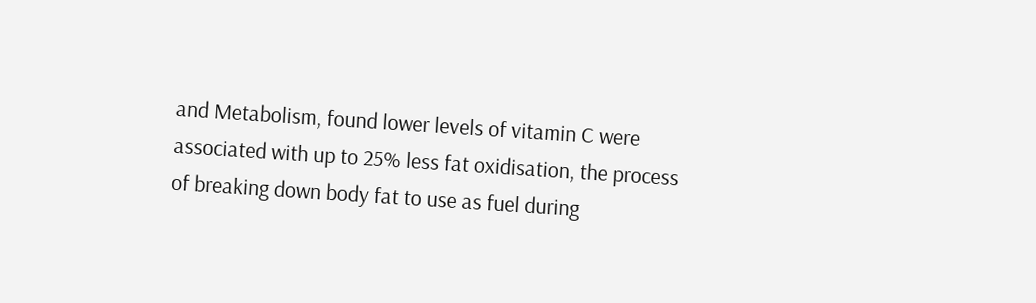and Metabolism, found lower levels of vitamin C were associated with up to 25% less fat oxidisation, the process of breaking down body fat to use as fuel during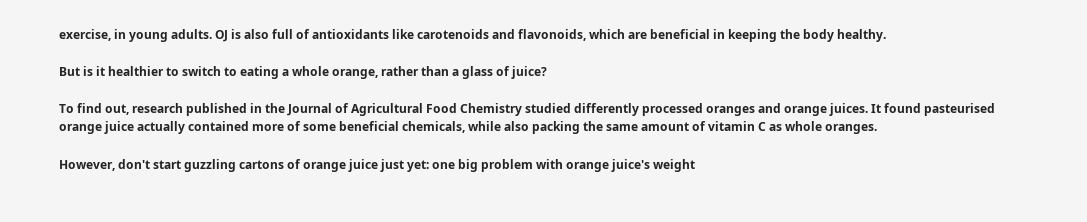exercise, in young adults. OJ is also full of antioxidants like carotenoids and flavonoids, which are beneficial in keeping the body healthy.

But is it healthier to switch to eating a whole orange, rather than a glass of juice?

To find out, research published in the Journal of Agricultural Food Chemistry studied differently processed oranges and orange juices. It found pasteurised orange juice actually contained more of some beneficial chemicals, while also packing the same amount of vitamin C as whole oranges.

However, don't start guzzling cartons of orange juice just yet: one big problem with orange juice's weight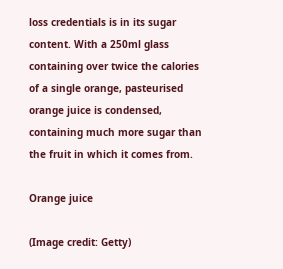loss credentials is in its sugar content. With a 250ml glass containing over twice the calories of a single orange, pasteurised orange juice is condensed, containing much more sugar than the fruit in which it comes from.

Orange juice

(Image credit: Getty)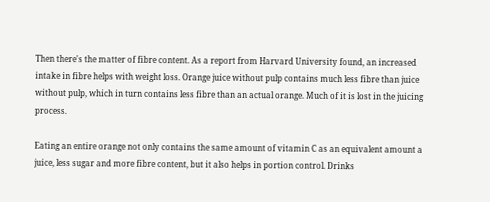Then there's the matter of fibre content. As a report from Harvard University found, an increased intake in fibre helps with weight loss. Orange juice without pulp contains much less fibre than juice without pulp, which in turn contains less fibre than an actual orange. Much of it is lost in the juicing process.

Eating an entire orange not only contains the same amount of vitamin C as an equivalent amount a juice, less sugar and more fibre content, but it also helps in portion control. Drinks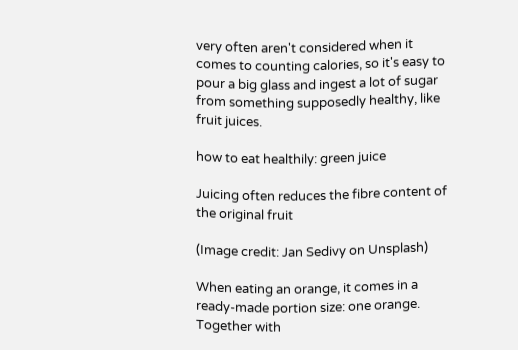very often aren't considered when it comes to counting calories, so it's easy to pour a big glass and ingest a lot of sugar from something supposedly healthy, like fruit juices.

how to eat healthily: green juice

Juicing often reduces the fibre content of the original fruit

(Image credit: Jan Sedivy on Unsplash)

When eating an orange, it comes in a ready-made portion size: one orange. Together with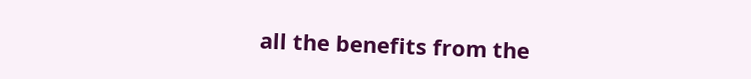all the benefits from the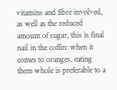vitamins and fibre involved, as well as the reduced amount of sugar, this is final nail in the coffin: when it comes to oranges, eating them whole is preferable to a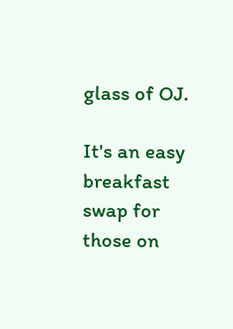glass of OJ.

It's an easy breakfast swap for those on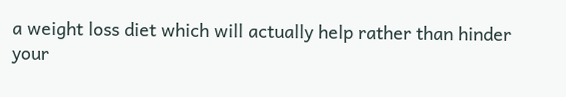a weight loss diet which will actually help rather than hinder your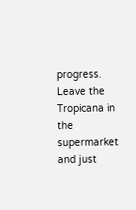progress. Leave the Tropicana in the supermarket and just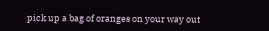pick up a bag of oranges on your way out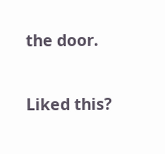the door.

Liked this?